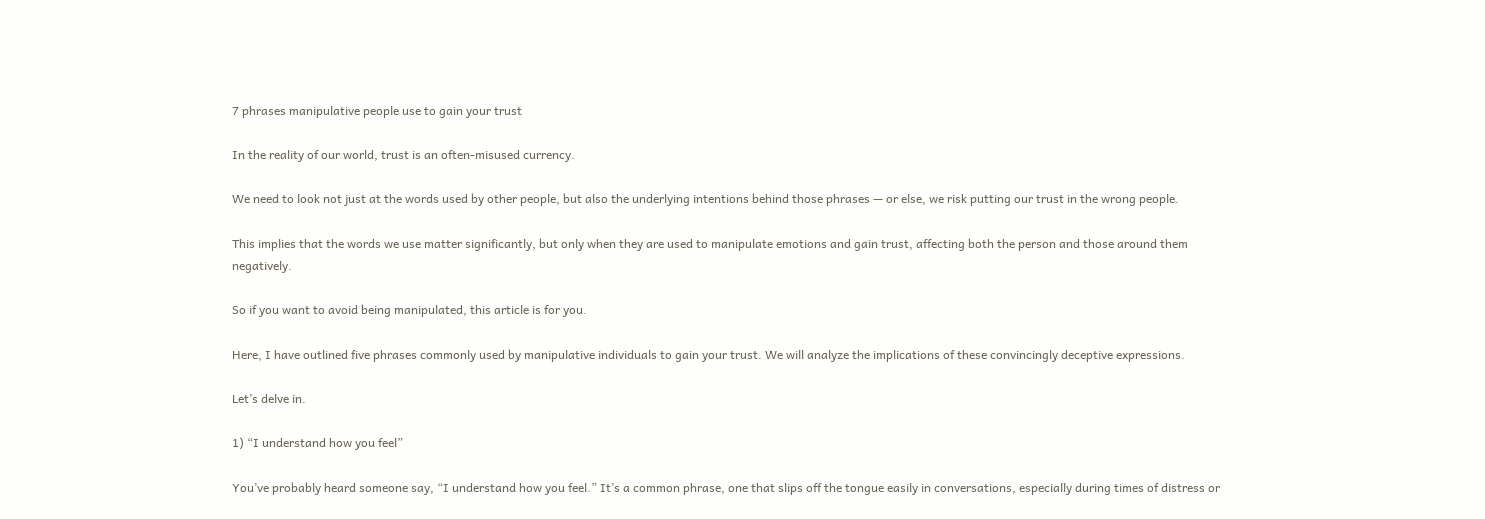7 phrases manipulative people use to gain your trust

In the reality of our world, trust is an often-misused currency.

We need to look not just at the words used by other people, but also the underlying intentions behind those phrases — or else, we risk putting our trust in the wrong people.

This implies that the words we use matter significantly, but only when they are used to manipulate emotions and gain trust, affecting both the person and those around them negatively.

So if you want to avoid being manipulated, this article is for you.

Here, I have outlined five phrases commonly used by manipulative individuals to gain your trust. We will analyze the implications of these convincingly deceptive expressions.

Let’s delve in.

1) “I understand how you feel”

You’ve probably heard someone say, “I understand how you feel.” It’s a common phrase, one that slips off the tongue easily in conversations, especially during times of distress or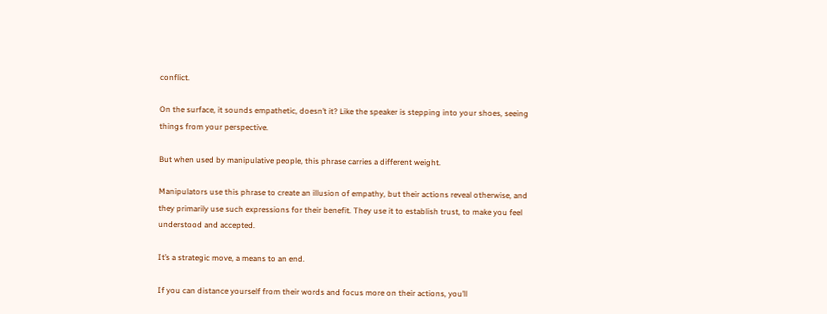conflict.

On the surface, it sounds empathetic, doesn’t it? Like the speaker is stepping into your shoes, seeing things from your perspective.

But when used by manipulative people, this phrase carries a different weight.

Manipulators use this phrase to create an illusion of empathy, but their actions reveal otherwise, and they primarily use such expressions for their benefit. They use it to establish trust, to make you feel understood and accepted.

It’s a strategic move, a means to an end.

If you can distance yourself from their words and focus more on their actions, you’ll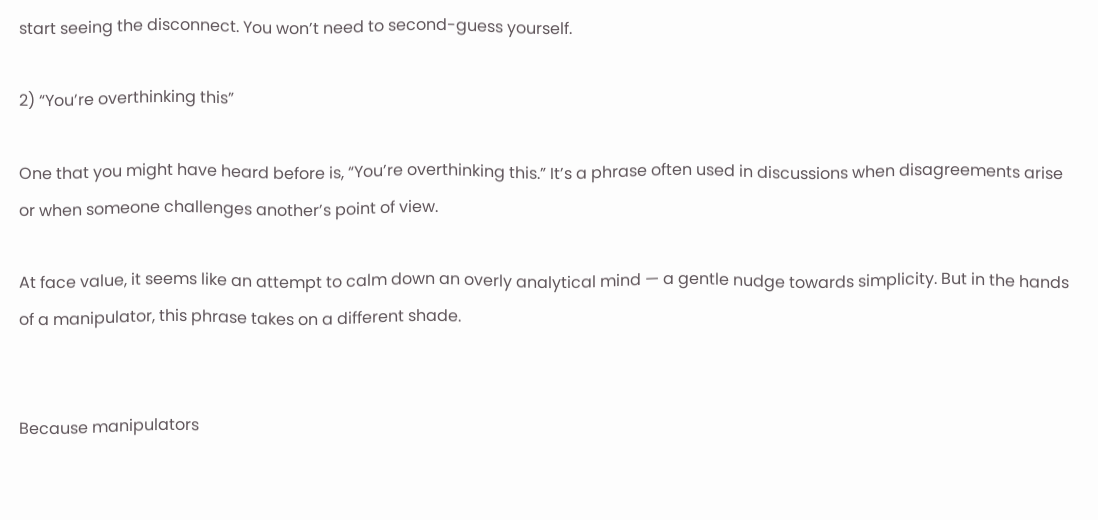start seeing the disconnect. You won’t need to second-guess yourself.

2) “You’re overthinking this”

One that you might have heard before is, “You’re overthinking this.” It’s a phrase often used in discussions when disagreements arise or when someone challenges another’s point of view.

At face value, it seems like an attempt to calm down an overly analytical mind — a gentle nudge towards simplicity. But in the hands of a manipulator, this phrase takes on a different shade.


Because manipulators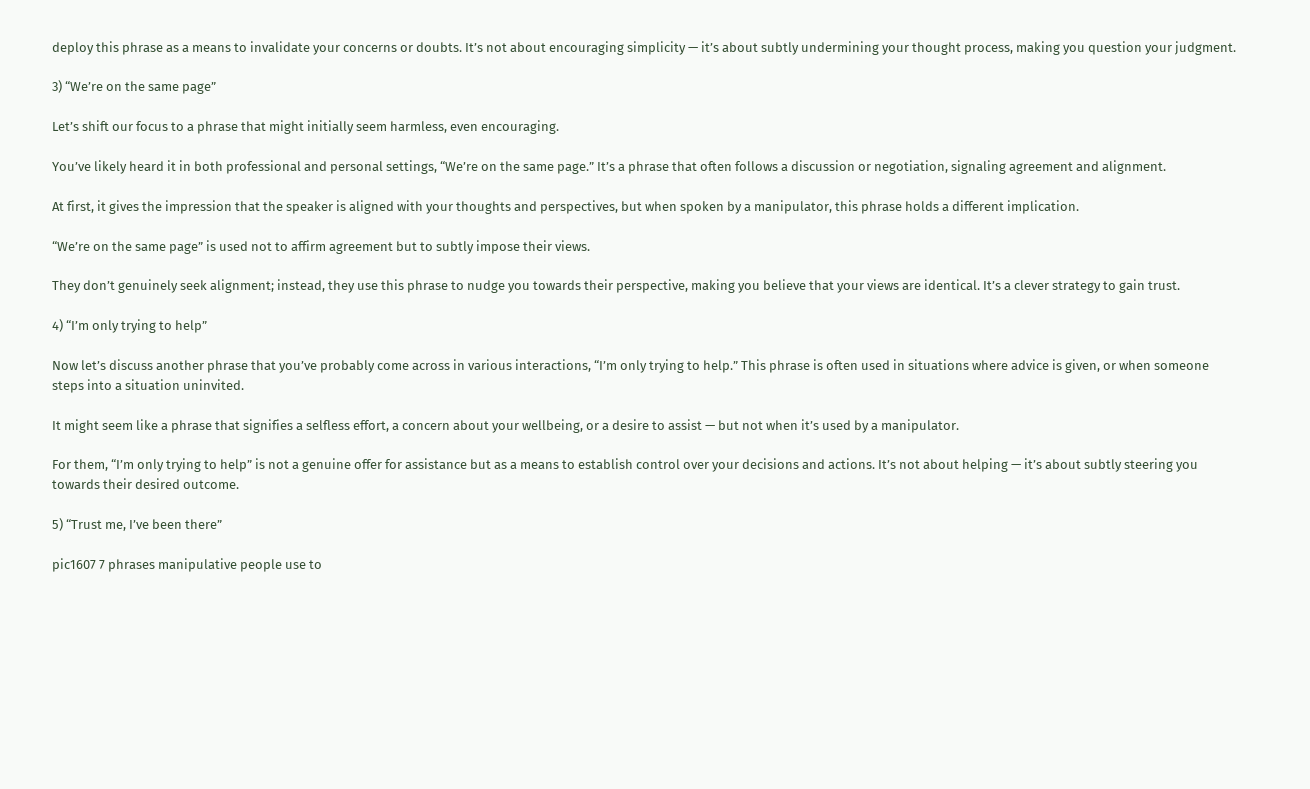deploy this phrase as a means to invalidate your concerns or doubts. It’s not about encouraging simplicity — it’s about subtly undermining your thought process, making you question your judgment.

3) “We’re on the same page”

Let’s shift our focus to a phrase that might initially seem harmless, even encouraging.

You’ve likely heard it in both professional and personal settings, “We’re on the same page.” It’s a phrase that often follows a discussion or negotiation, signaling agreement and alignment.

At first, it gives the impression that the speaker is aligned with your thoughts and perspectives, but when spoken by a manipulator, this phrase holds a different implication.

“We’re on the same page” is used not to affirm agreement but to subtly impose their views.

They don’t genuinely seek alignment; instead, they use this phrase to nudge you towards their perspective, making you believe that your views are identical. It’s a clever strategy to gain trust.

4) “I’m only trying to help”

Now let’s discuss another phrase that you’ve probably come across in various interactions, “I’m only trying to help.” This phrase is often used in situations where advice is given, or when someone steps into a situation uninvited.

It might seem like a phrase that signifies a selfless effort, a concern about your wellbeing, or a desire to assist — but not when it’s used by a manipulator.

For them, “I’m only trying to help” is not a genuine offer for assistance but as a means to establish control over your decisions and actions. It’s not about helping — it’s about subtly steering you towards their desired outcome.

5) “Trust me, I’ve been there”

pic1607 7 phrases manipulative people use to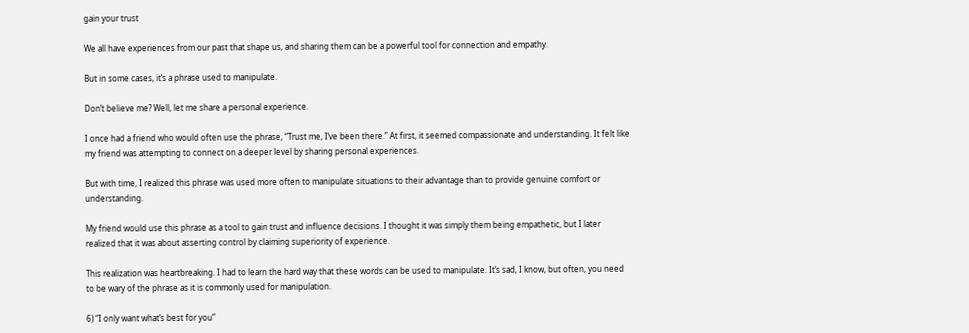gain your trust

We all have experiences from our past that shape us, and sharing them can be a powerful tool for connection and empathy.

But in some cases, it’s a phrase used to manipulate.

Don’t believe me? Well, let me share a personal experience.

I once had a friend who would often use the phrase, “Trust me, I’ve been there.” At first, it seemed compassionate and understanding. It felt like my friend was attempting to connect on a deeper level by sharing personal experiences.

But with time, I realized this phrase was used more often to manipulate situations to their advantage than to provide genuine comfort or understanding.

My friend would use this phrase as a tool to gain trust and influence decisions. I thought it was simply them being empathetic, but I later realized that it was about asserting control by claiming superiority of experience.

This realization was heartbreaking. I had to learn the hard way that these words can be used to manipulate. It’s sad, I know, but often, you need to be wary of the phrase as it is commonly used for manipulation.

6) “I only want what’s best for you”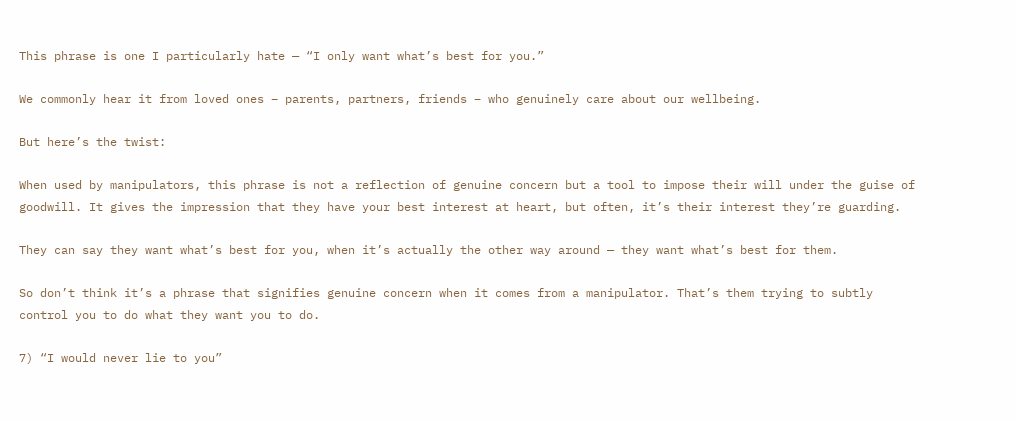This phrase is one I particularly hate — “I only want what’s best for you.”

We commonly hear it from loved ones – parents, partners, friends – who genuinely care about our wellbeing.

But here’s the twist:

When used by manipulators, this phrase is not a reflection of genuine concern but a tool to impose their will under the guise of goodwill. It gives the impression that they have your best interest at heart, but often, it’s their interest they’re guarding.

They can say they want what’s best for you, when it’s actually the other way around — they want what’s best for them.

So don’t think it’s a phrase that signifies genuine concern when it comes from a manipulator. That’s them trying to subtly control you to do what they want you to do.

7) “I would never lie to you”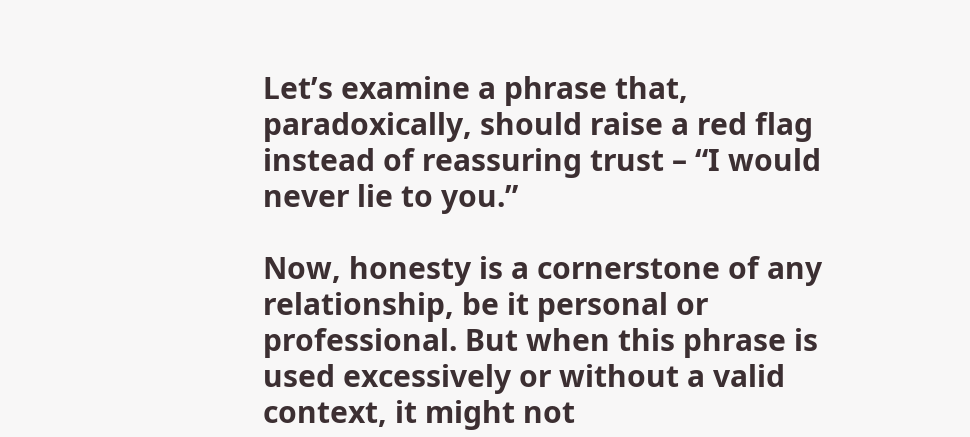Let’s examine a phrase that, paradoxically, should raise a red flag instead of reassuring trust – “I would never lie to you.”

Now, honesty is a cornerstone of any relationship, be it personal or professional. But when this phrase is used excessively or without a valid context, it might not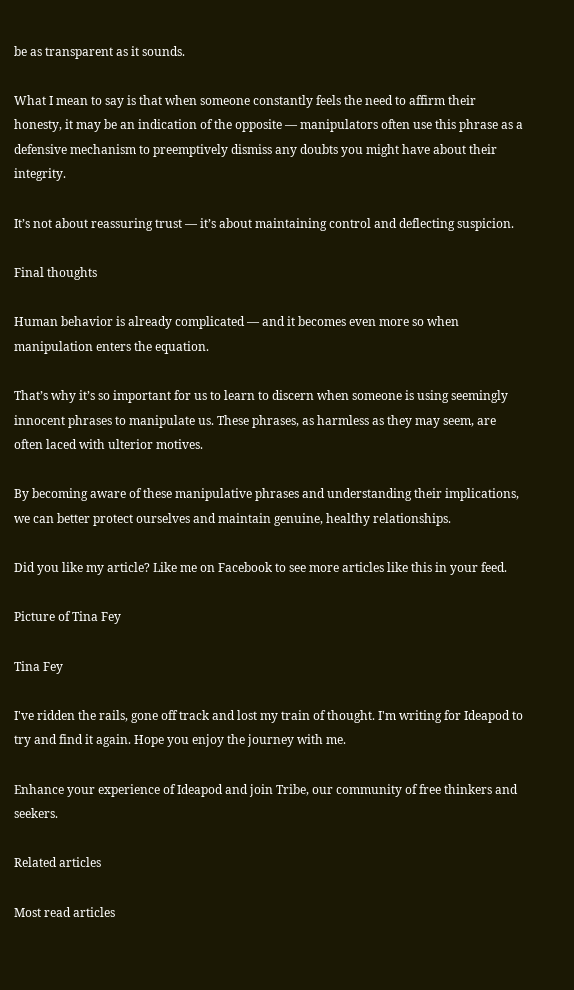be as transparent as it sounds.

What I mean to say is that when someone constantly feels the need to affirm their honesty, it may be an indication of the opposite — manipulators often use this phrase as a defensive mechanism to preemptively dismiss any doubts you might have about their integrity.

It’s not about reassuring trust — it’s about maintaining control and deflecting suspicion.

Final thoughts

Human behavior is already complicated — and it becomes even more so when manipulation enters the equation.

That’s why it’s so important for us to learn to discern when someone is using seemingly innocent phrases to manipulate us. These phrases, as harmless as they may seem, are often laced with ulterior motives.

By becoming aware of these manipulative phrases and understanding their implications, we can better protect ourselves and maintain genuine, healthy relationships.

Did you like my article? Like me on Facebook to see more articles like this in your feed.

Picture of Tina Fey

Tina Fey

I've ridden the rails, gone off track and lost my train of thought. I'm writing for Ideapod to try and find it again. Hope you enjoy the journey with me.

Enhance your experience of Ideapod and join Tribe, our community of free thinkers and seekers.

Related articles

Most read articles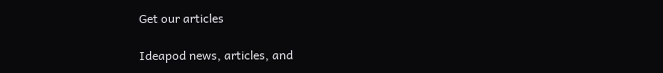Get our articles

Ideapod news, articles, and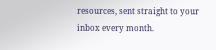resources, sent straight to your inbox every month.